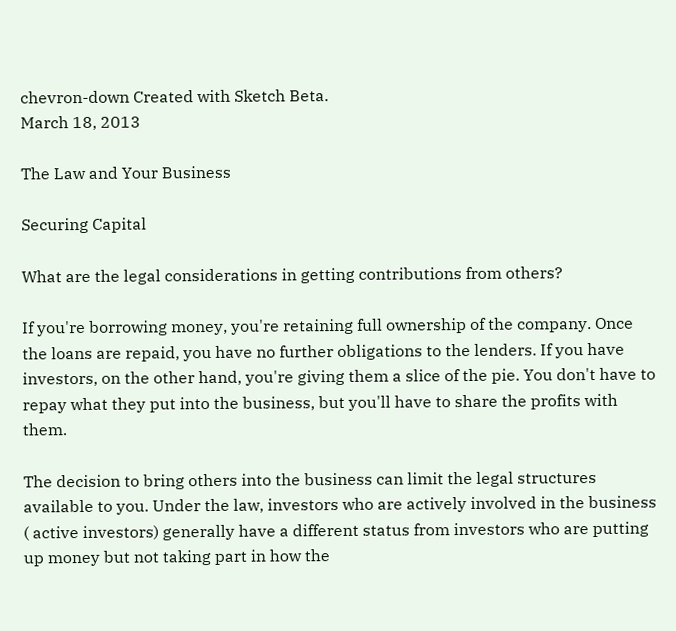chevron-down Created with Sketch Beta.
March 18, 2013

The Law and Your Business

Securing Capital

What are the legal considerations in getting contributions from others?

If you're borrowing money, you're retaining full ownership of the company. Once the loans are repaid, you have no further obligations to the lenders. If you have investors, on the other hand, you're giving them a slice of the pie. You don't have to repay what they put into the business, but you'll have to share the profits with them.

The decision to bring others into the business can limit the legal structures available to you. Under the law, investors who are actively involved in the business ( active investors) generally have a different status from investors who are putting up money but not taking part in how the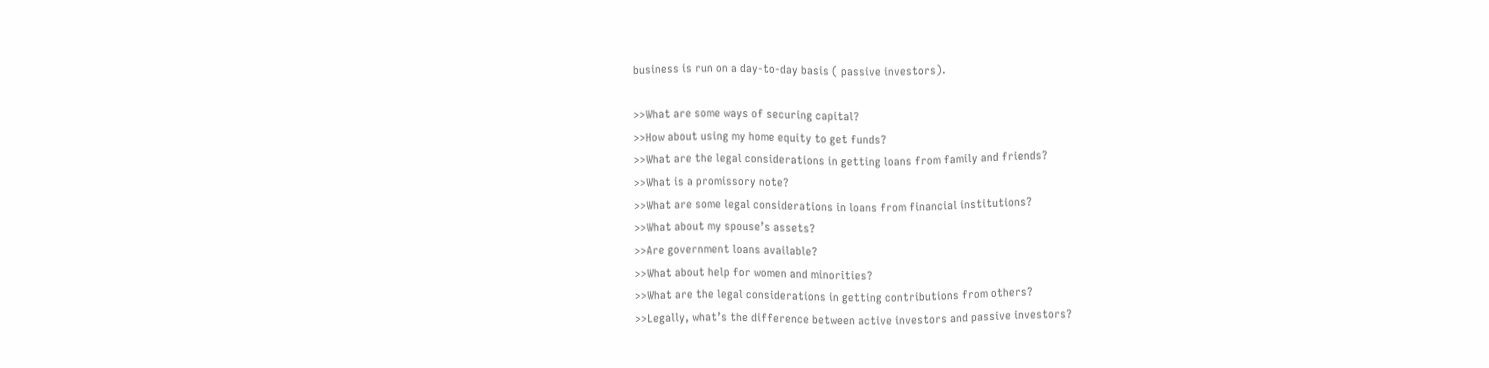business is run on a day-to-day basis ( passive investors).

>>What are some ways of securing capital?
>>How about using my home equity to get funds?
>>What are the legal considerations in getting loans from family and friends?
>>What is a promissory note?
>>What are some legal considerations in loans from financial institutions?
>>What about my spouse’s assets?
>>Are government loans available?
>>What about help for women and minorities?
>>What are the legal considerations in getting contributions from others?
>>Legally, what’s the difference between active investors and passive investors?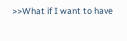>>What if I want to have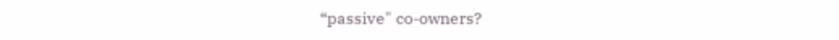“passive" co-owners?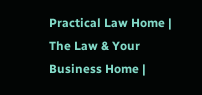Practical Law Home | The Law & Your Business Home |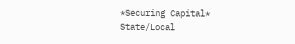*Securing Capital*
State/Local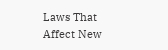Laws That Affect New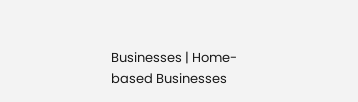Businesses | Home-based Businesses